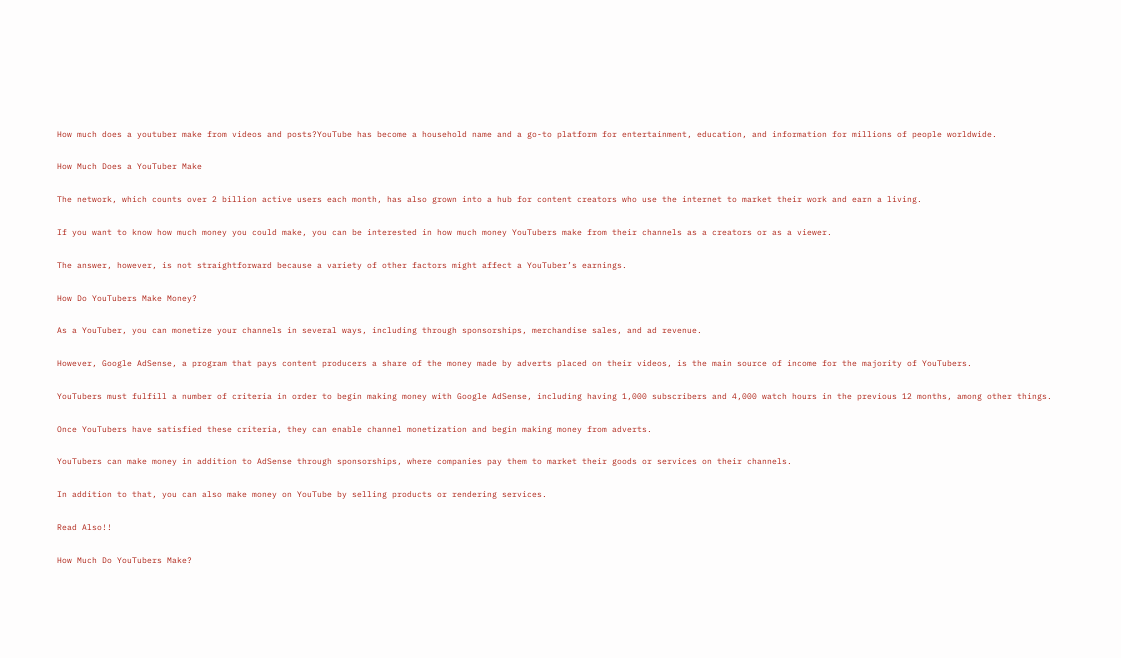How much does a youtuber make from videos and posts?YouTube has become a household name and a go-to platform for entertainment, education, and information for millions of people worldwide.

How Much Does a YouTuber Make

The network, which counts over 2 billion active users each month, has also grown into a hub for content creators who use the internet to market their work and earn a living.

If you want to know how much money you could make, you can be interested in how much money YouTubers make from their channels as a creators or as a viewer.

The answer, however, is not straightforward because a variety of other factors might affect a YouTuber’s earnings.

How Do YouTubers Make Money?

As a YouTuber, you can monetize your channels in several ways, including through sponsorships, merchandise sales, and ad revenue.

However, Google AdSense, a program that pays content producers a share of the money made by adverts placed on their videos, is the main source of income for the majority of YouTubers.

YouTubers must fulfill a number of criteria in order to begin making money with Google AdSense, including having 1,000 subscribers and 4,000 watch hours in the previous 12 months, among other things.

Once YouTubers have satisfied these criteria, they can enable channel monetization and begin making money from adverts.

YouTubers can make money in addition to AdSense through sponsorships, where companies pay them to market their goods or services on their channels.

In addition to that, you can also make money on YouTube by selling products or rendering services.

Read Also!!

How Much Do YouTubers Make?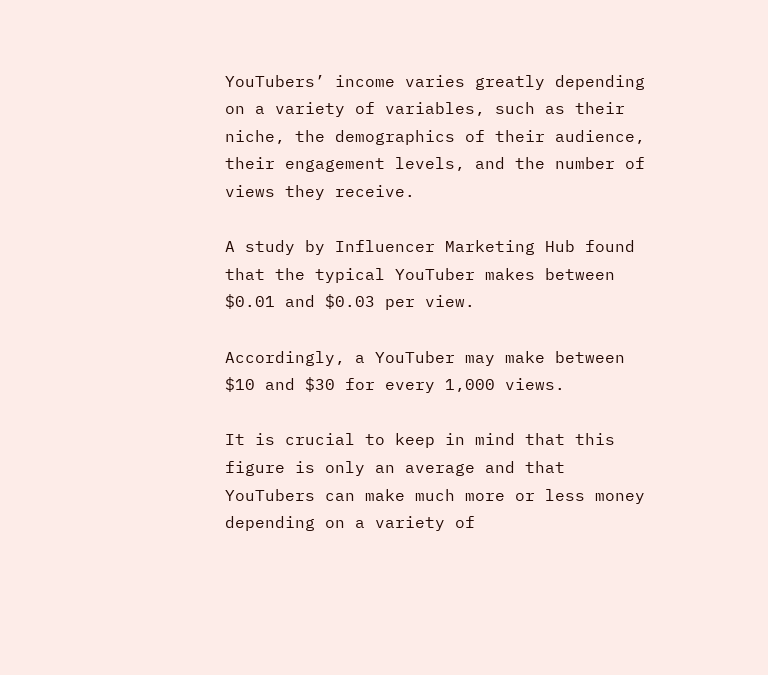YouTubers’ income varies greatly depending on a variety of variables, such as their niche, the demographics of their audience, their engagement levels, and the number of views they receive.

A study by Influencer Marketing Hub found that the typical YouTuber makes between $0.01 and $0.03 per view.

Accordingly, a YouTuber may make between $10 and $30 for every 1,000 views.

It is crucial to keep in mind that this figure is only an average and that YouTubers can make much more or less money depending on a variety of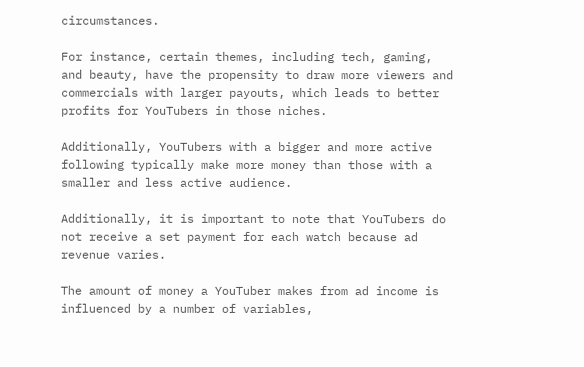circumstances.

For instance, certain themes, including tech, gaming, and beauty, have the propensity to draw more viewers and commercials with larger payouts, which leads to better profits for YouTubers in those niches.

Additionally, YouTubers with a bigger and more active following typically make more money than those with a smaller and less active audience.

Additionally, it is important to note that YouTubers do not receive a set payment for each watch because ad revenue varies.

The amount of money a YouTuber makes from ad income is influenced by a number of variables,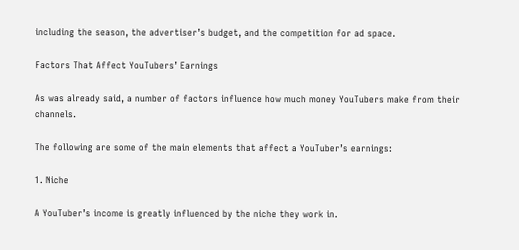including the season, the advertiser’s budget, and the competition for ad space.

Factors That Affect YouTubers’ Earnings

As was already said, a number of factors influence how much money YouTubers make from their channels.

The following are some of the main elements that affect a YouTuber’s earnings:

1. Niche

A YouTuber’s income is greatly influenced by the niche they work in.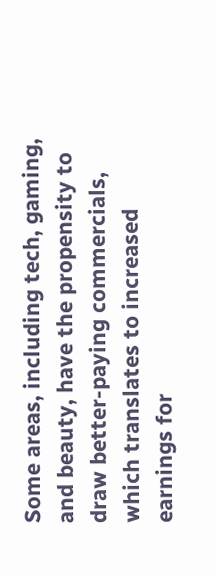Some areas, including tech, gaming, and beauty, have the propensity to draw better-paying commercials, which translates to increased earnings for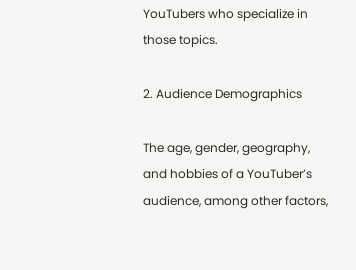YouTubers who specialize in those topics.

2. Audience Demographics

The age, gender, geography, and hobbies of a YouTuber’s audience, among other factors,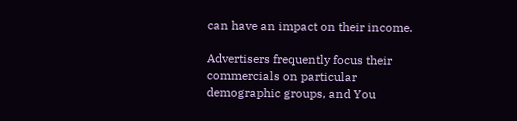can have an impact on their income.

Advertisers frequently focus their commercials on particular demographic groups, and You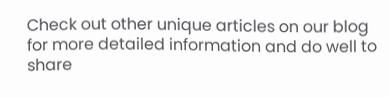Check out other unique articles on our blog for more detailed information and do well to share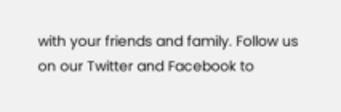with your friends and family. Follow us on our Twitter and Facebook to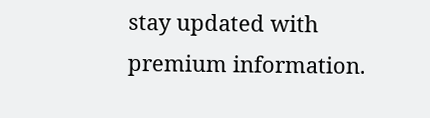stay updated with premium information.